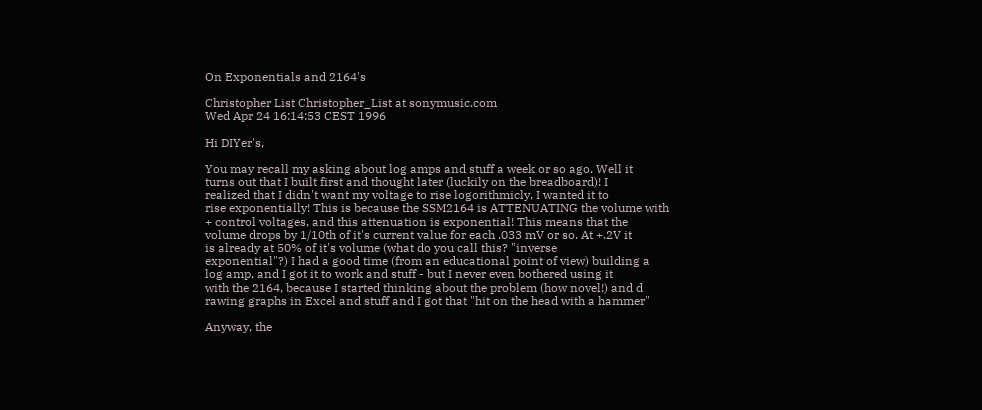On Exponentials and 2164's

Christopher List Christopher_List at sonymusic.com
Wed Apr 24 16:14:53 CEST 1996

Hi DIYer's,

You may recall my asking about log amps and stuff a week or so ago. Well it
turns out that I built first and thought later (luckily on the breadboard)! I
realized that I didn't want my voltage to rise logorithmicly, I wanted it to
rise exponentially! This is because the SSM2164 is ATTENUATING the volume with
+ control voltages, and this attenuation is exponential! This means that the
volume drops by 1/10th of it's current value for each .033 mV or so. At +.2V it
is already at 50% of it's volume (what do you call this? "inverse
exponential"?) I had a good time (from an educational point of view) building a
log amp, and I got it to work and stuff - but I never even bothered using it
with the 2164, because I started thinking about the problem (how novel!) and d
rawing graphs in Excel and stuff and I got that "hit on the head with a hammer"

Anyway, the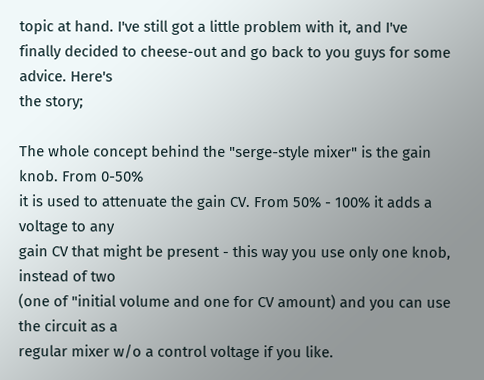topic at hand. I've still got a little problem with it, and I've
finally decided to cheese-out and go back to you guys for some advice. Here's
the story;

The whole concept behind the "serge-style mixer" is the gain knob. From 0-50%
it is used to attenuate the gain CV. From 50% - 100% it adds a voltage to any
gain CV that might be present - this way you use only one knob, instead of two
(one of "initial volume and one for CV amount) and you can use the circuit as a
regular mixer w/o a control voltage if you like.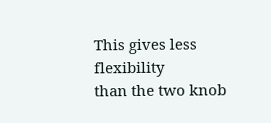This gives less flexibility
than the two knob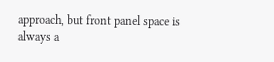approach, but front panel space is always a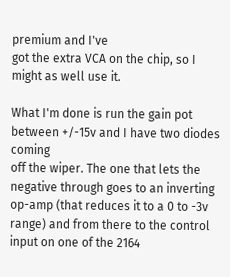premium and I've
got the extra VCA on the chip, so I might as well use it.

What I'm done is run the gain pot between +/-15v and I have two diodes coming
off the wiper. The one that lets the negative through goes to an inverting
op-amp (that reduces it to a 0 to -3v range) and from there to the control
input on one of the 2164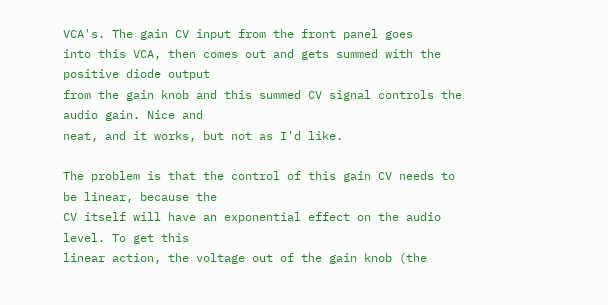VCA's. The gain CV input from the front panel goes
into this VCA, then comes out and gets summed with the positive diode output
from the gain knob and this summed CV signal controls the audio gain. Nice and
neat, and it works, but not as I'd like.

The problem is that the control of this gain CV needs to be linear, because the
CV itself will have an exponential effect on the audio level. To get this
linear action, the voltage out of the gain knob (the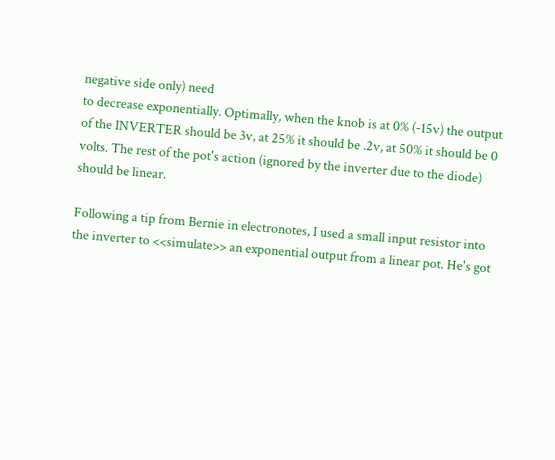negative side only) need
to decrease exponentially. Optimally, when the knob is at 0% (-15v) the output
of the INVERTER should be 3v, at 25% it should be .2v, at 50% it should be 0
volts. The rest of the pot's action (ignored by the inverter due to the diode)
should be linear.

Following a tip from Bernie in electronotes, I used a small input resistor into
the inverter to <<simulate>> an exponential output from a linear pot. He's got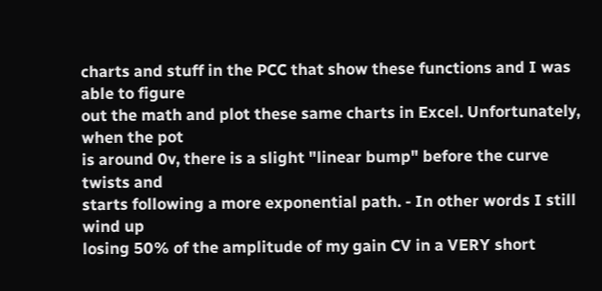charts and stuff in the PCC that show these functions and I was able to figure
out the math and plot these same charts in Excel. Unfortunately, when the pot
is around 0v, there is a slight "linear bump" before the curve twists and
starts following a more exponential path. - In other words I still wind up
losing 50% of the amplitude of my gain CV in a VERY short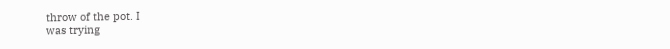throw of the pot. I
was trying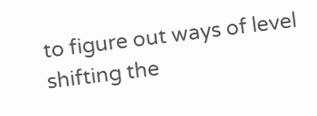to figure out ways of level shifting the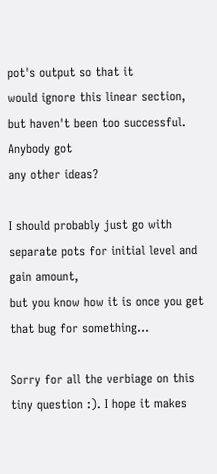pot's output so that it
would ignore this linear section, but haven't been too successful. Anybody got
any other ideas?

I should probably just go with separate pots for initial level and gain amount,
but you know how it is once you get that bug for something...

Sorry for all the verbiage on this tiny question :). I hope it makes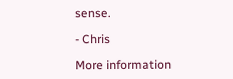sense.

- Chris

More information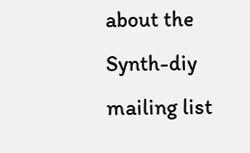about the Synth-diy mailing list